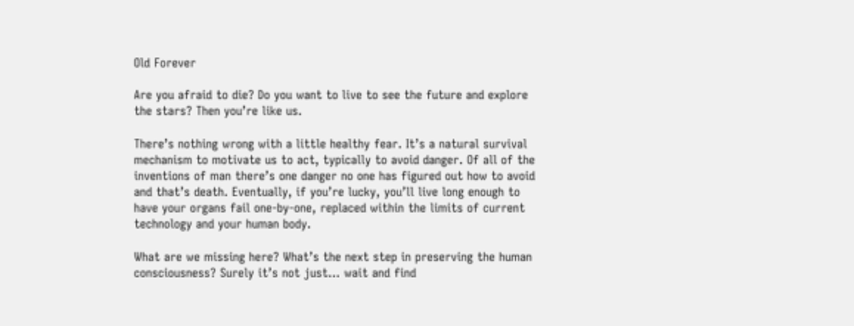Old Forever

Are you afraid to die? Do you want to live to see the future and explore the stars? Then you’re like us.

There’s nothing wrong with a little healthy fear. It’s a natural survival mechanism to motivate us to act, typically to avoid danger. Of all of the inventions of man there’s one danger no one has figured out how to avoid and that’s death. Eventually, if you’re lucky, you’ll live long enough to have your organs fail one-by-one, replaced within the limits of current technology and your human body.

What are we missing here? What’s the next step in preserving the human consciousness? Surely it’s not just... wait and find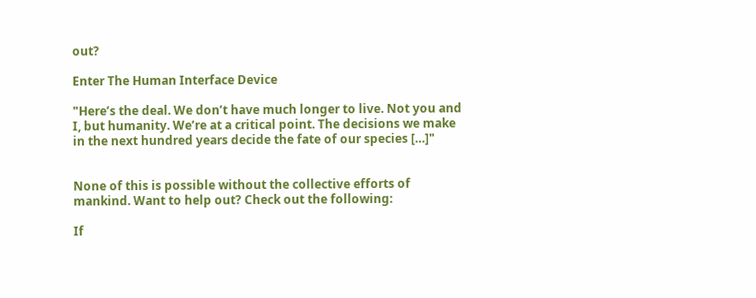out?

Enter The Human Interface Device

"Here’s the deal. We don’t have much longer to live. Not you and I, but humanity. We’re at a critical point. The decisions we make in the next hundred years decide the fate of our species […]"


None of this is possible without the collective efforts of mankind. Want to help out? Check out the following:

If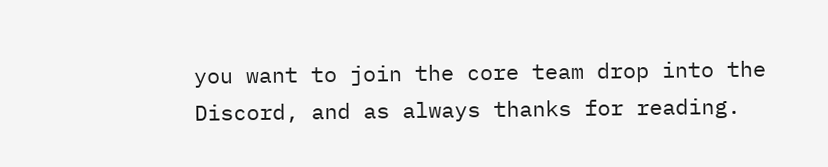you want to join the core team drop into the Discord, and as always thanks for reading.